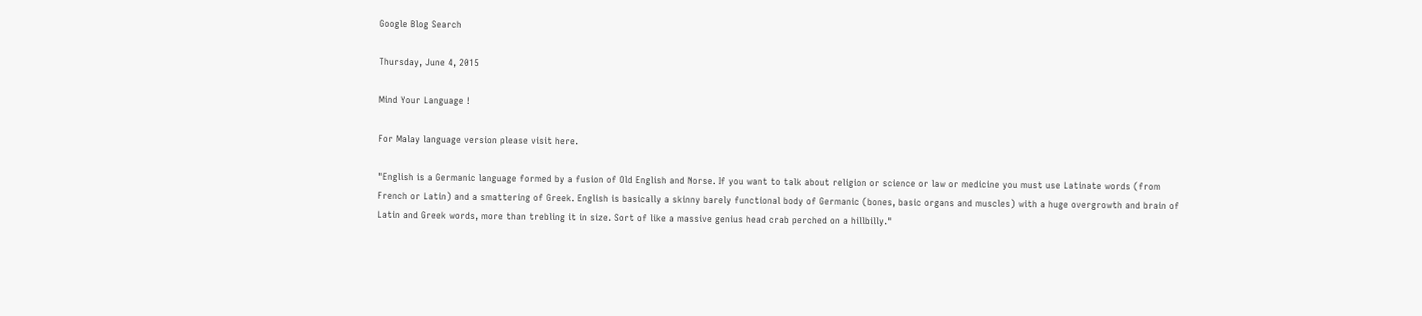Google Blog Search

Thursday, June 4, 2015

Mind Your Language !

For Malay language version please visit here.

"English is a Germanic language formed by a fusion of Old English and Norse. If you want to talk about religion or science or law or medicine you must use Latinate words (from French or Latin) and a smattering of Greek. English is basically a skinny barely functional body of Germanic (bones, basic organs and muscles) with a huge overgrowth and brain of Latin and Greek words, more than trebling it in size. Sort of like a massive genius head crab perched on a hillbilly."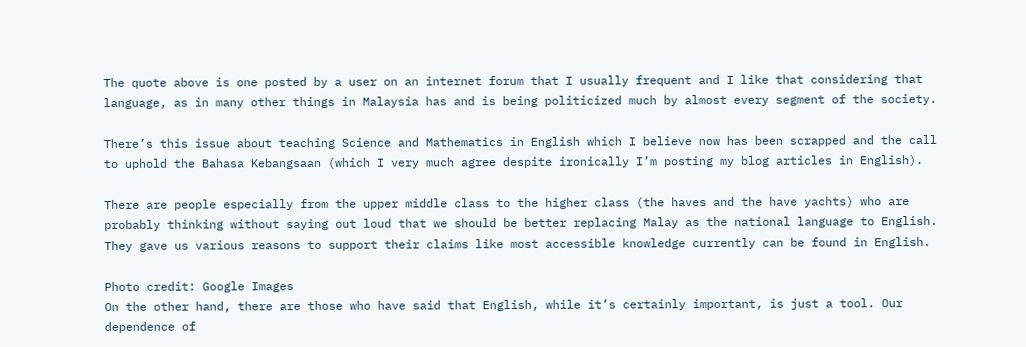The quote above is one posted by a user on an internet forum that I usually frequent and I like that considering that language, as in many other things in Malaysia has and is being politicized much by almost every segment of the society.

There’s this issue about teaching Science and Mathematics in English which I believe now has been scrapped and the call to uphold the Bahasa Kebangsaan (which I very much agree despite ironically I’m posting my blog articles in English).

There are people especially from the upper middle class to the higher class (the haves and the have yachts) who are probably thinking without saying out loud that we should be better replacing Malay as the national language to English. They gave us various reasons to support their claims like most accessible knowledge currently can be found in English.

Photo credit: Google Images
On the other hand, there are those who have said that English, while it’s certainly important, is just a tool. Our dependence of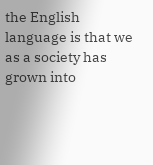the English language is that we as a society has grown into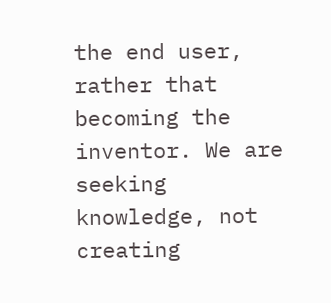the end user, rather that becoming the inventor. We are seeking knowledge, not creating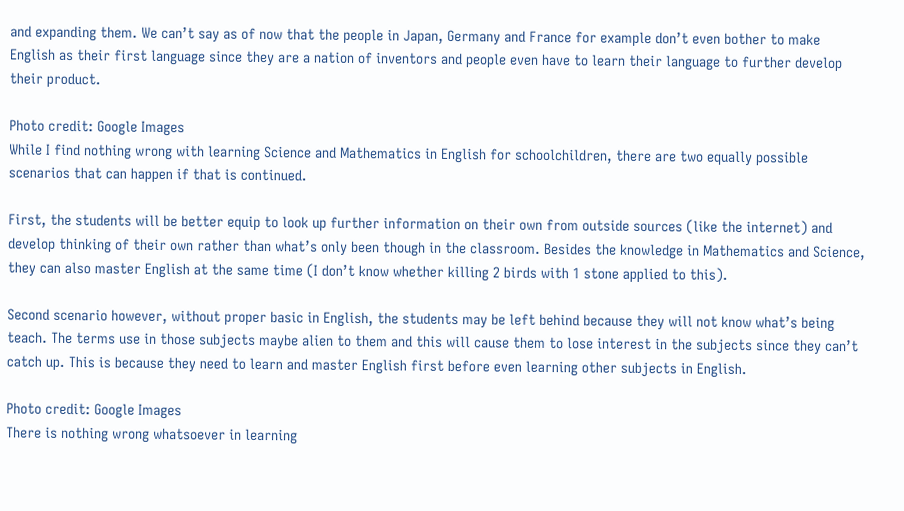and expanding them. We can’t say as of now that the people in Japan, Germany and France for example don’t even bother to make English as their first language since they are a nation of inventors and people even have to learn their language to further develop their product.

Photo credit: Google Images
While I find nothing wrong with learning Science and Mathematics in English for schoolchildren, there are two equally possible scenarios that can happen if that is continued.

First, the students will be better equip to look up further information on their own from outside sources (like the internet) and develop thinking of their own rather than what’s only been though in the classroom. Besides the knowledge in Mathematics and Science, they can also master English at the same time (I don’t know whether killing 2 birds with 1 stone applied to this).

Second scenario however, without proper basic in English, the students may be left behind because they will not know what’s being teach. The terms use in those subjects maybe alien to them and this will cause them to lose interest in the subjects since they can’t catch up. This is because they need to learn and master English first before even learning other subjects in English.

Photo credit: Google Images
There is nothing wrong whatsoever in learning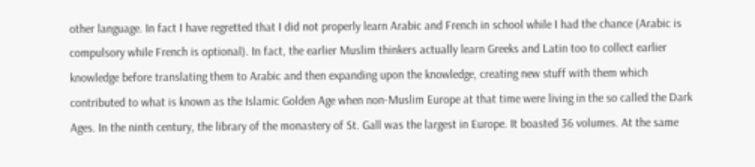other language. In fact I have regretted that I did not properly learn Arabic and French in school while I had the chance (Arabic is compulsory while French is optional). In fact, the earlier Muslim thinkers actually learn Greeks and Latin too to collect earlier knowledge before translating them to Arabic and then expanding upon the knowledge, creating new stuff with them which contributed to what is known as the Islamic Golden Age when non-Muslim Europe at that time were living in the so called the Dark Ages. In the ninth century, the library of the monastery of St. Gall was the largest in Europe. It boasted 36 volumes. At the same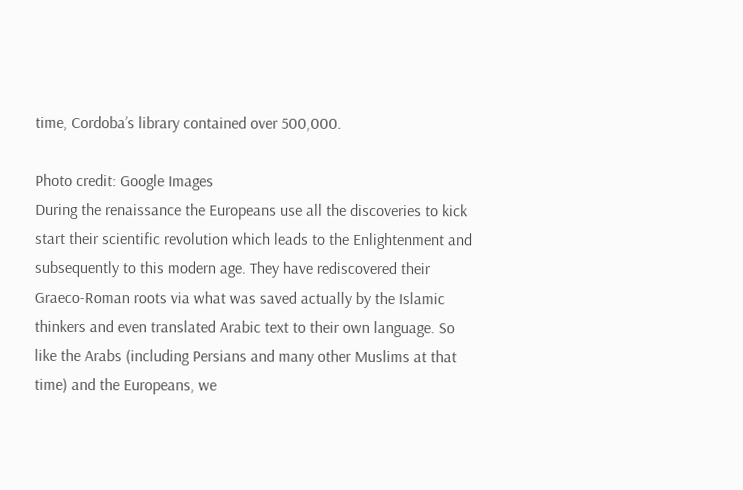time, Cordoba’s library contained over 500,000.

Photo credit: Google Images
During the renaissance the Europeans use all the discoveries to kick start their scientific revolution which leads to the Enlightenment and subsequently to this modern age. They have rediscovered their Graeco-Roman roots via what was saved actually by the Islamic thinkers and even translated Arabic text to their own language. So like the Arabs (including Persians and many other Muslims at that time) and the Europeans, we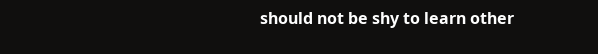should not be shy to learn other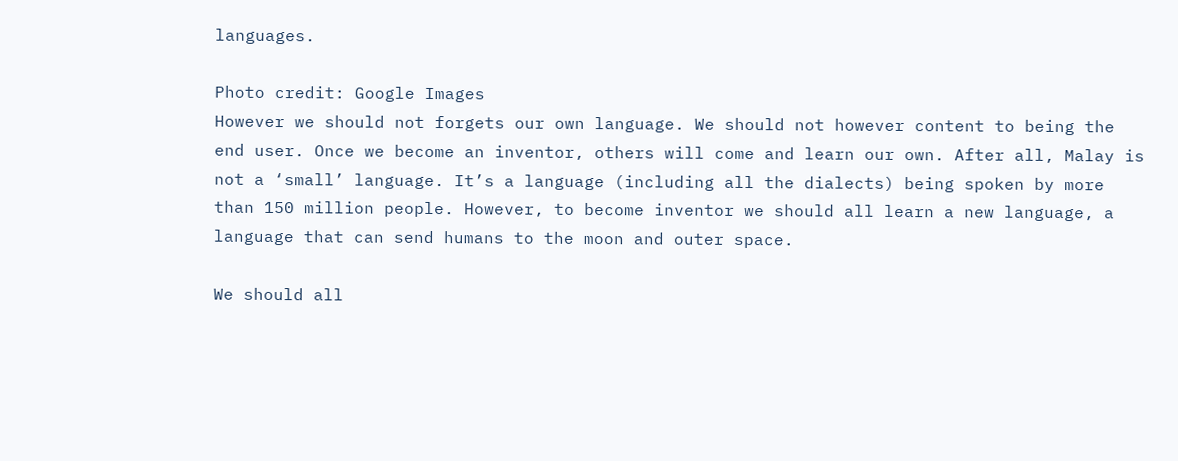languages.

Photo credit: Google Images
However we should not forgets our own language. We should not however content to being the end user. Once we become an inventor, others will come and learn our own. After all, Malay is not a ‘small’ language. It’s a language (including all the dialects) being spoken by more than 150 million people. However, to become inventor we should all learn a new language, a language that can send humans to the moon and outer space.

We should all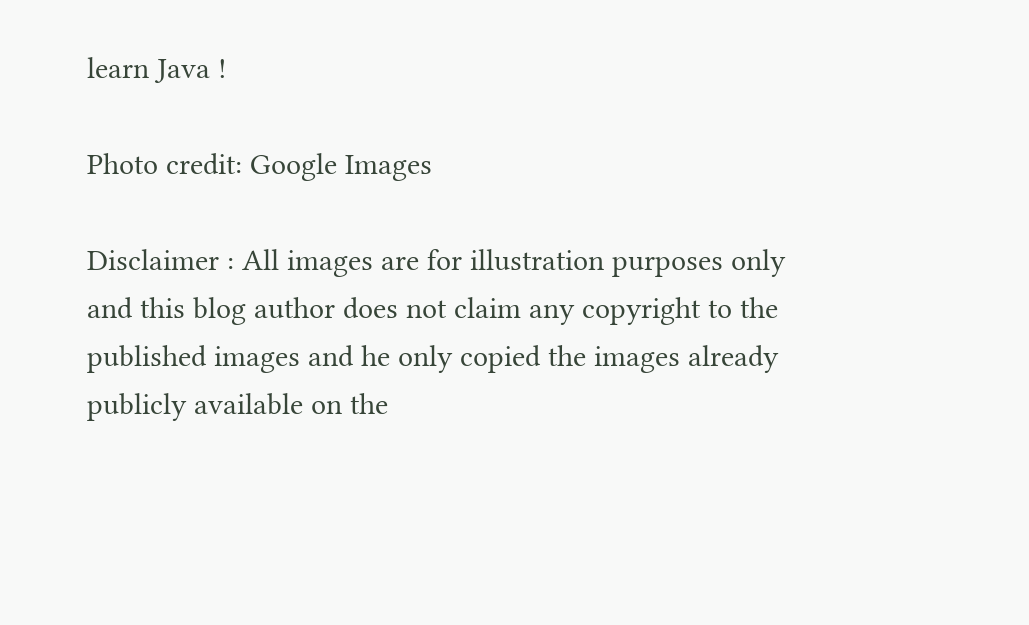learn Java !

Photo credit: Google Images

Disclaimer : All images are for illustration purposes only and this blog author does not claim any copyright to the published images and he only copied the images already publicly available on the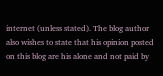internet (unless stated). The blog author also wishes to state that his opinion posted on this blog are his alone and not paid by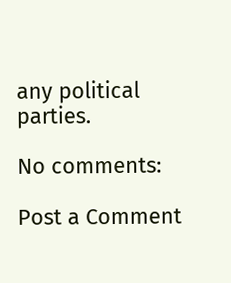any political parties.

No comments:

Post a Comment